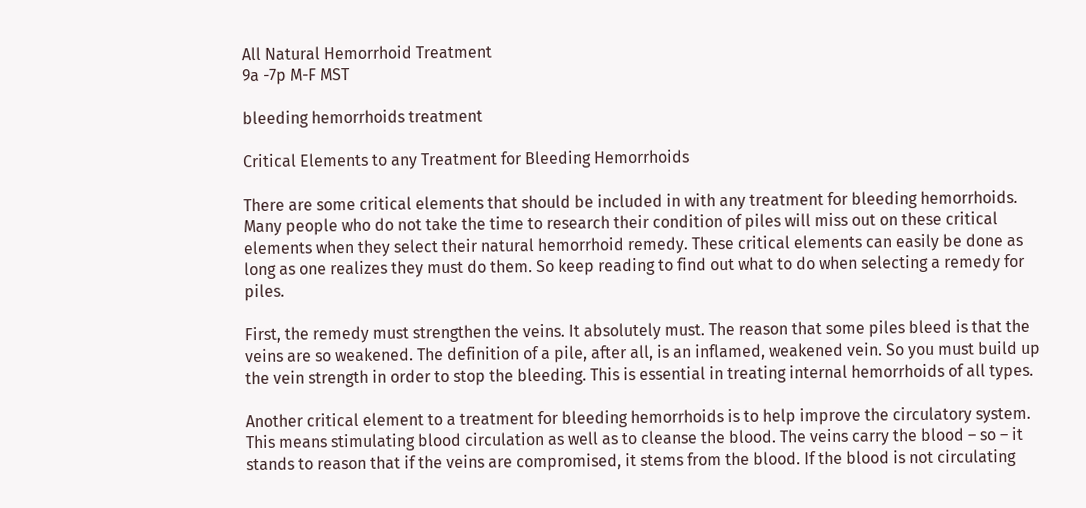All Natural Hemorrhoid Treatment
9a -7p M-F MST

bleeding hemorrhoids treatment

Critical Elements to any Treatment for Bleeding Hemorrhoids

There are some critical elements that should be included in with any treatment for bleeding hemorrhoids. Many people who do not take the time to research their condition of piles will miss out on these critical elements when they select their natural hemorrhoid remedy. These critical elements can easily be done as long as one realizes they must do them. So keep reading to find out what to do when selecting a remedy for piles.

First, the remedy must strengthen the veins. It absolutely must. The reason that some piles bleed is that the veins are so weakened. The definition of a pile, after all, is an inflamed, weakened vein. So you must build up the vein strength in order to stop the bleeding. This is essential in treating internal hemorrhoids of all types.

Another critical element to a treatment for bleeding hemorrhoids is to help improve the circulatory system. This means stimulating blood circulation as well as to cleanse the blood. The veins carry the blood – so – it stands to reason that if the veins are compromised, it stems from the blood. If the blood is not circulating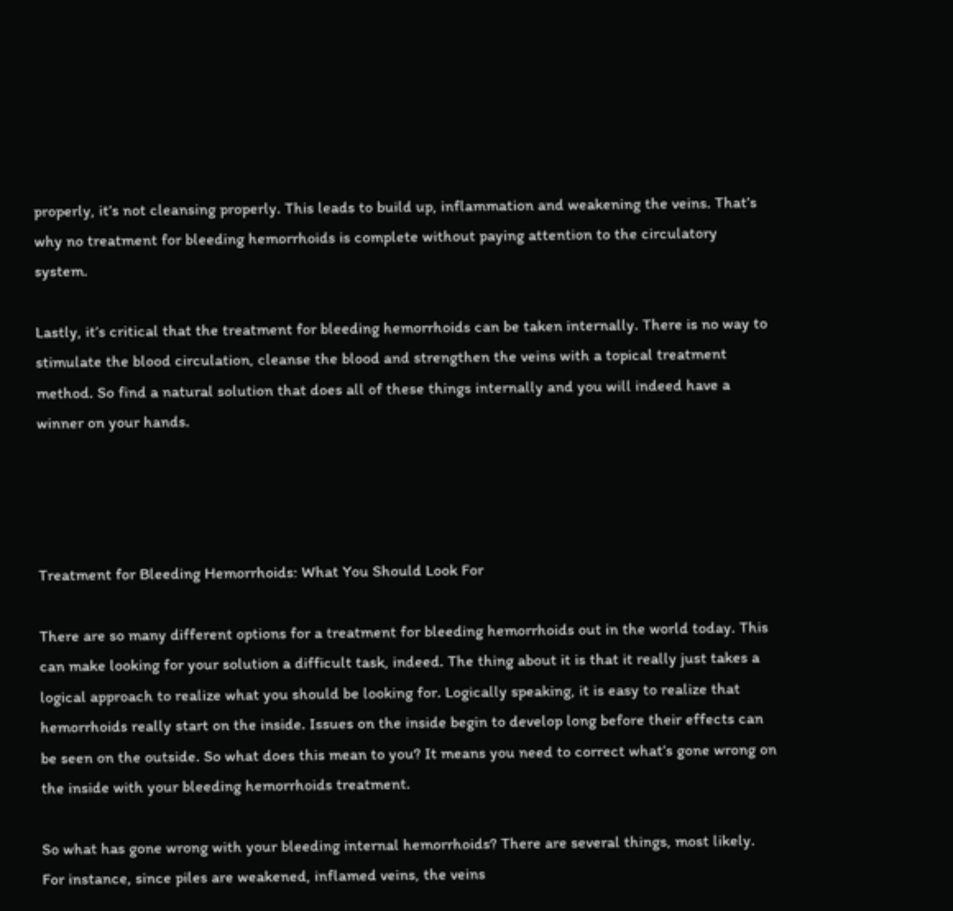properly, it’s not cleansing properly. This leads to build up, inflammation and weakening the veins. That’s why no treatment for bleeding hemorrhoids is complete without paying attention to the circulatory system.

Lastly, it’s critical that the treatment for bleeding hemorrhoids can be taken internally. There is no way to stimulate the blood circulation, cleanse the blood and strengthen the veins with a topical treatment method. So find a natural solution that does all of these things internally and you will indeed have a winner on your hands.




Treatment for Bleeding Hemorrhoids: What You Should Look For

There are so many different options for a treatment for bleeding hemorrhoids out in the world today. This can make looking for your solution a difficult task, indeed. The thing about it is that it really just takes a logical approach to realize what you should be looking for. Logically speaking, it is easy to realize that hemorrhoids really start on the inside. Issues on the inside begin to develop long before their effects can be seen on the outside. So what does this mean to you? It means you need to correct what’s gone wrong on the inside with your bleeding hemorrhoids treatment.

So what has gone wrong with your bleeding internal hemorrhoids? There are several things, most likely. For instance, since piles are weakened, inflamed veins, the veins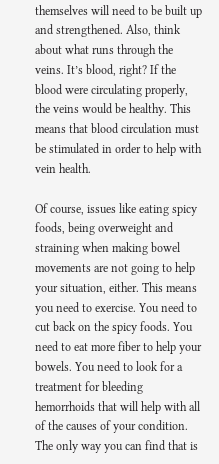themselves will need to be built up and strengthened. Also, think about what runs through the veins. It’s blood, right? If the blood were circulating properly, the veins would be healthy. This means that blood circulation must be stimulated in order to help with vein health.

Of course, issues like eating spicy foods, being overweight and straining when making bowel movements are not going to help your situation, either. This means you need to exercise. You need to cut back on the spicy foods. You need to eat more fiber to help your bowels. You need to look for a treatment for bleeding hemorrhoids that will help with all of the causes of your condition. The only way you can find that is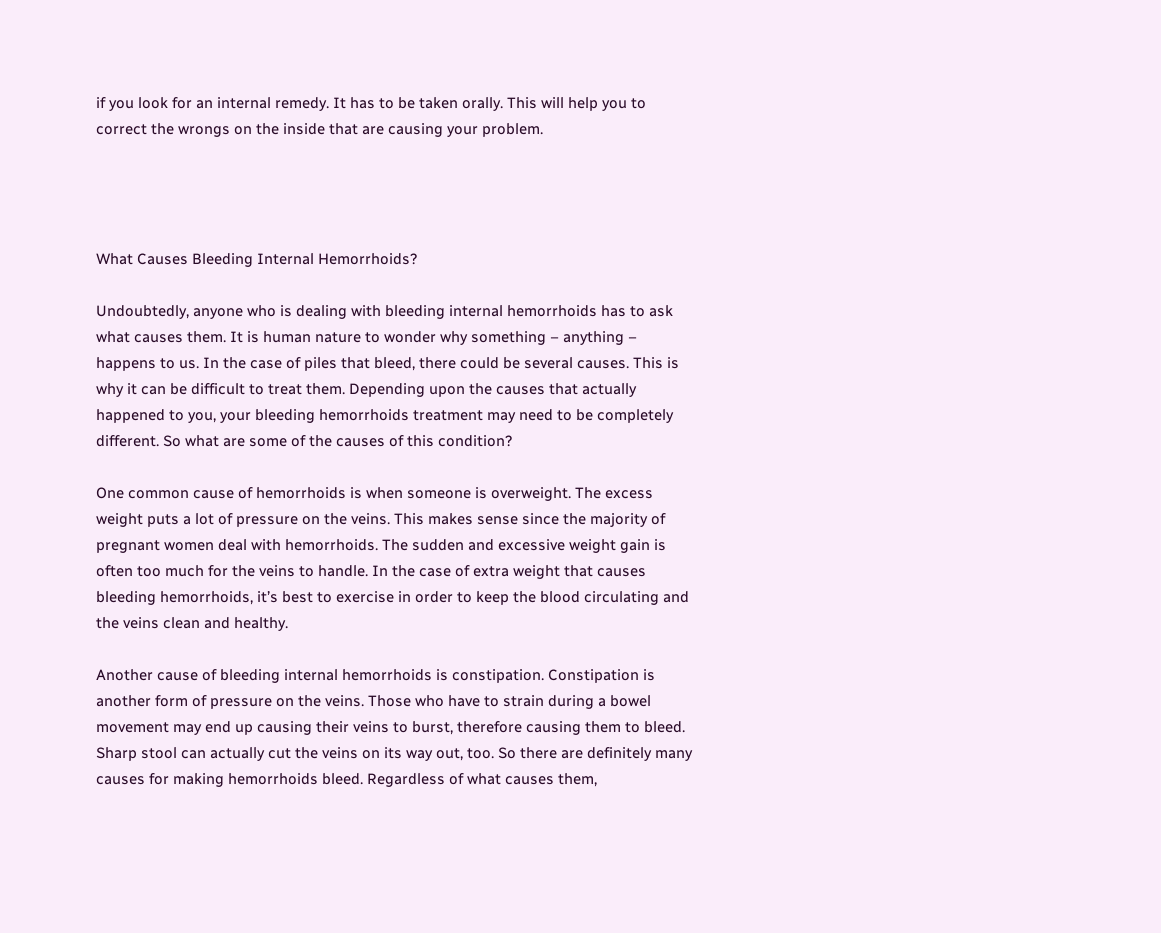if you look for an internal remedy. It has to be taken orally. This will help you to correct the wrongs on the inside that are causing your problem.




What Causes Bleeding Internal Hemorrhoids?

Undoubtedly, anyone who is dealing with bleeding internal hemorrhoids has to ask what causes them. It is human nature to wonder why something – anything – happens to us. In the case of piles that bleed, there could be several causes. This is why it can be difficult to treat them. Depending upon the causes that actually happened to you, your bleeding hemorrhoids treatment may need to be completely different. So what are some of the causes of this condition?

One common cause of hemorrhoids is when someone is overweight. The excess weight puts a lot of pressure on the veins. This makes sense since the majority of pregnant women deal with hemorrhoids. The sudden and excessive weight gain is often too much for the veins to handle. In the case of extra weight that causes bleeding hemorrhoids, it’s best to exercise in order to keep the blood circulating and the veins clean and healthy.

Another cause of bleeding internal hemorrhoids is constipation. Constipation is another form of pressure on the veins. Those who have to strain during a bowel movement may end up causing their veins to burst, therefore causing them to bleed. Sharp stool can actually cut the veins on its way out, too. So there are definitely many causes for making hemorrhoids bleed. Regardless of what causes them,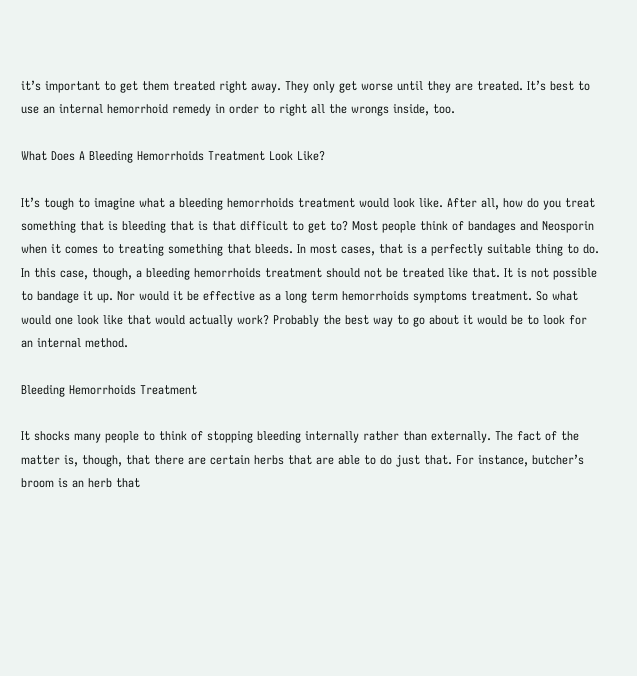it’s important to get them treated right away. They only get worse until they are treated. It’s best to use an internal hemorrhoid remedy in order to right all the wrongs inside, too.

What Does A Bleeding Hemorrhoids Treatment Look Like?

It’s tough to imagine what a bleeding hemorrhoids treatment would look like. After all, how do you treat something that is bleeding that is that difficult to get to? Most people think of bandages and Neosporin when it comes to treating something that bleeds. In most cases, that is a perfectly suitable thing to do. In this case, though, a bleeding hemorrhoids treatment should not be treated like that. It is not possible to bandage it up. Nor would it be effective as a long term hemorrhoids symptoms treatment. So what would one look like that would actually work? Probably the best way to go about it would be to look for an internal method.

Bleeding Hemorrhoids Treatment

It shocks many people to think of stopping bleeding internally rather than externally. The fact of the matter is, though, that there are certain herbs that are able to do just that. For instance, butcher’s broom is an herb that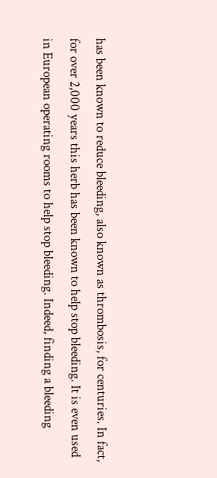has been known to reduce bleeding, also known as thrombosis, for centuries. In fact, for over 2,000 years this herb has been known to help stop bleeding. It is even used in European operating rooms to help stop bleeding. Indeed, finding a bleeding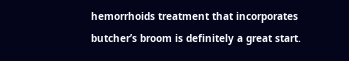hemorrhoids treatment that incorporates butcher’s broom is definitely a great start.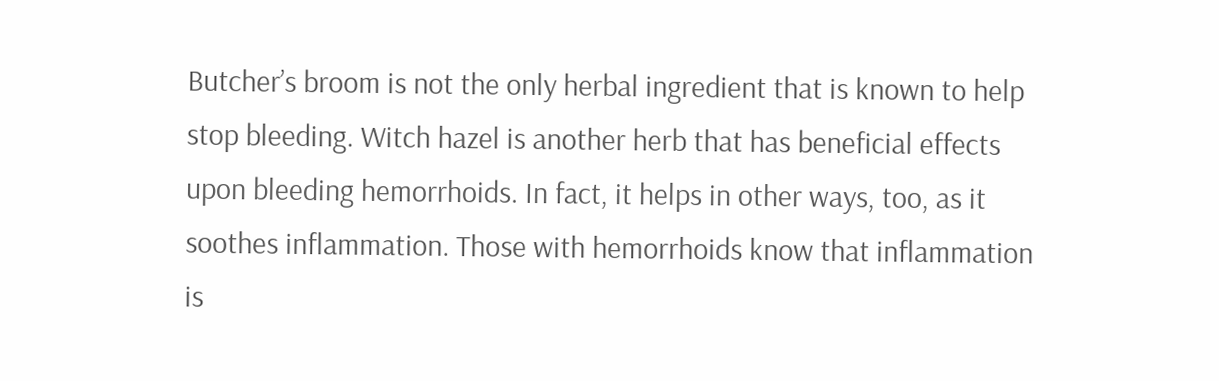Butcher’s broom is not the only herbal ingredient that is known to help stop bleeding. Witch hazel is another herb that has beneficial effects upon bleeding hemorrhoids. In fact, it helps in other ways, too, as it soothes inflammation. Those with hemorrhoids know that inflammation is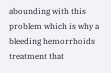abounding with this problem which is why a bleeding hemorrhoids treatment that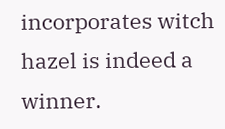incorporates witch hazel is indeed a winner.